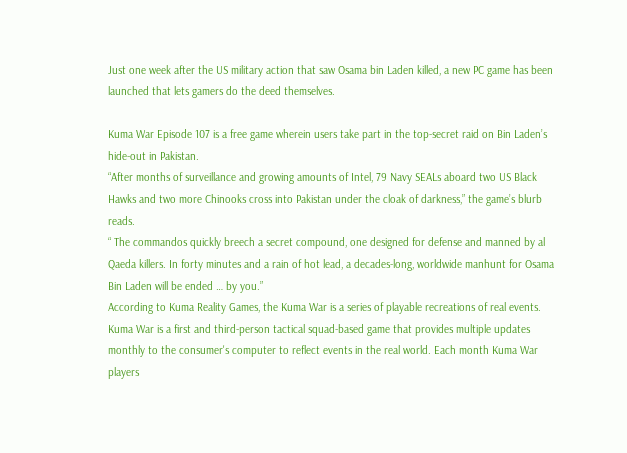Just one week after the US military action that saw Osama bin Laden killed, a new PC game has been launched that lets gamers do the deed themselves.

Kuma War Episode 107 is a free game wherein users take part in the top-secret raid on Bin Laden’s hide-out in Pakistan.
“After months of surveillance and growing amounts of Intel, 79 Navy SEALs aboard two US Black Hawks and two more Chinooks cross into Pakistan under the cloak of darkness,” the game’s blurb reads.
“ The commandos quickly breech a secret compound, one designed for defense and manned by al Qaeda killers. In forty minutes and a rain of hot lead, a decades-long, worldwide manhunt for Osama Bin Laden will be ended … by you.”
According to Kuma Reality Games, the Kuma War is a series of playable recreations of real events.
Kuma War is a first and third-person tactical squad-based game that provides multiple updates monthly to the consumer's computer to reflect events in the real world. Each month Kuma War players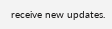receive new updates.